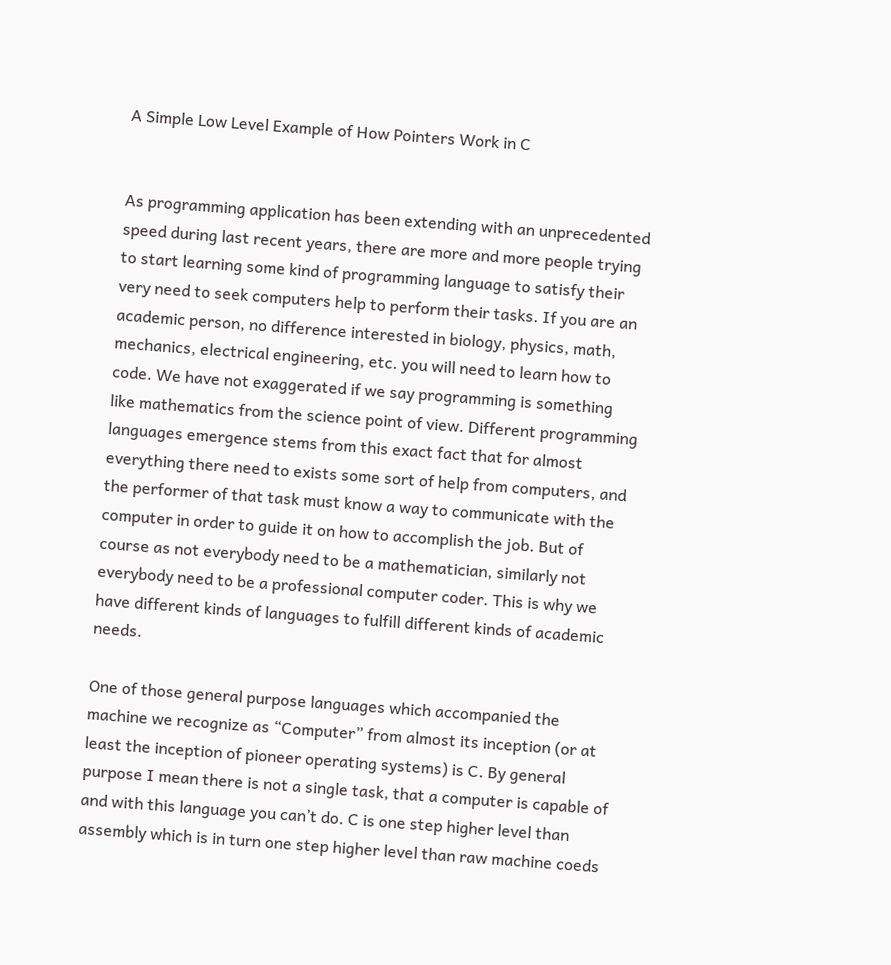A Simple Low Level Example of How Pointers Work in C


As programming application has been extending with an unprecedented speed during last recent years, there are more and more people trying to start learning some kind of programming language to satisfy their very need to seek computers help to perform their tasks. If you are an academic person, no difference interested in biology, physics, math, mechanics, electrical engineering, etc. you will need to learn how to code. We have not exaggerated if we say programming is something like mathematics from the science point of view. Different programming languages emergence stems from this exact fact that for almost everything there need to exists some sort of help from computers, and the performer of that task must know a way to communicate with the computer in order to guide it on how to accomplish the job. But of course as not everybody need to be a mathematician, similarly not everybody need to be a professional computer coder. This is why we have different kinds of languages to fulfill different kinds of academic needs.

One of those general purpose languages which accompanied the machine we recognize as “Computer” from almost its inception (or at least the inception of pioneer operating systems) is C. By general purpose I mean there is not a single task, that a computer is capable of and with this language you can’t do. C is one step higher level than assembly which is in turn one step higher level than raw machine coeds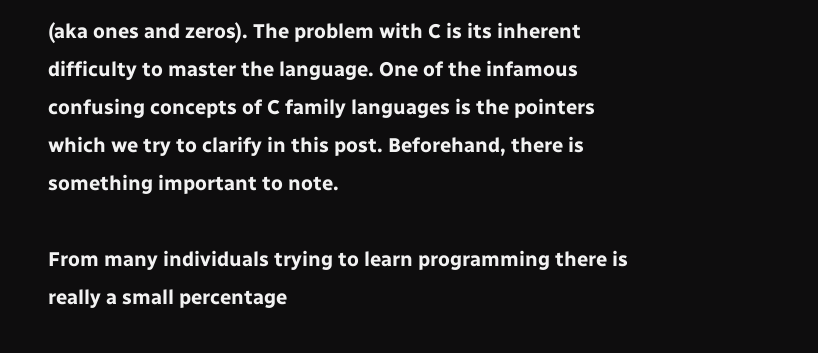(aka ones and zeros). The problem with C is its inherent difficulty to master the language. One of the infamous confusing concepts of C family languages is the pointers which we try to clarify in this post. Beforehand, there is something important to note.

From many individuals trying to learn programming there is really a small percentage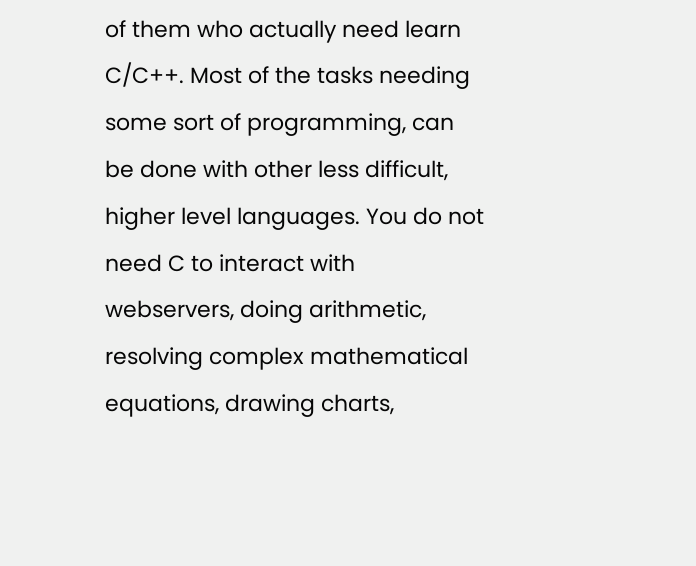of them who actually need learn C/C++. Most of the tasks needing some sort of programming, can be done with other less difficult, higher level languages. You do not need C to interact with webservers, doing arithmetic, resolving complex mathematical equations, drawing charts,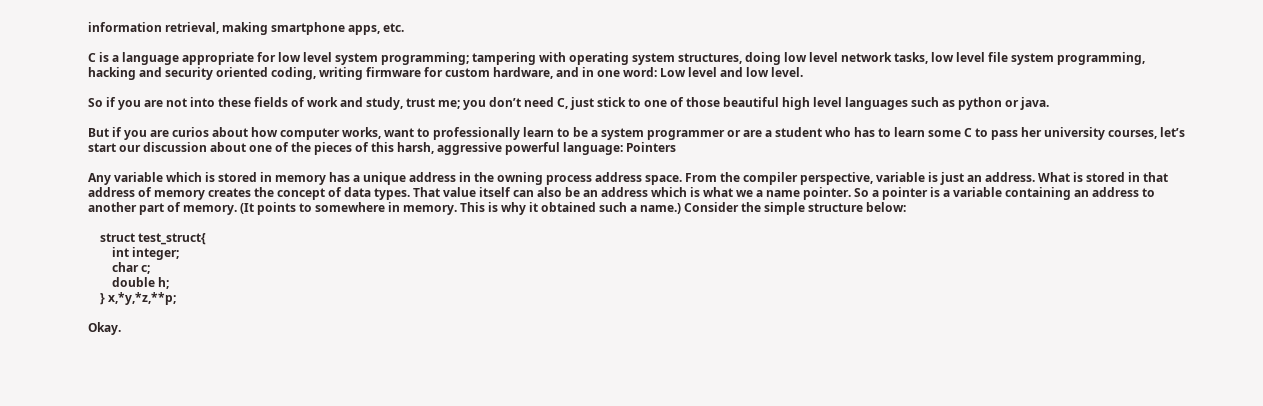information retrieval, making smartphone apps, etc.

C is a language appropriate for low level system programming; tampering with operating system structures, doing low level network tasks, low level file system programming, hacking and security oriented coding, writing firmware for custom hardware, and in one word: Low level and low level.

So if you are not into these fields of work and study, trust me; you don’t need C, just stick to one of those beautiful high level languages such as python or java.

But if you are curios about how computer works, want to professionally learn to be a system programmer or are a student who has to learn some C to pass her university courses, let’s start our discussion about one of the pieces of this harsh, aggressive powerful language: Pointers

Any variable which is stored in memory has a unique address in the owning process address space. From the compiler perspective, variable is just an address. What is stored in that address of memory creates the concept of data types. That value itself can also be an address which is what we a name pointer. So a pointer is a variable containing an address to another part of memory. (It points to somewhere in memory. This is why it obtained such a name.) Consider the simple structure below:

    struct test_struct{
        int integer;
        char c;
        double h;
    } x,*y,*z,**p;

Okay.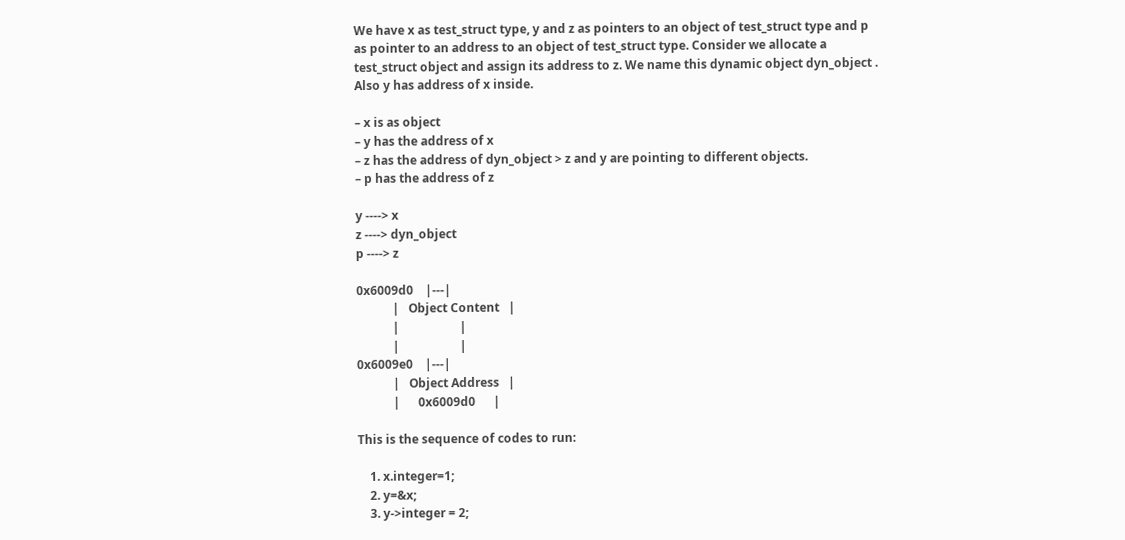We have x as test_struct type, y and z as pointers to an object of test_struct type and p as pointer to an address to an object of test_struct type. Consider we allocate a test_struct object and assign its address to z. We name this dynamic object dyn_object . Also y has address of x inside.

– x is as object
– y has the address of x
– z has the address of dyn_object > z and y are pointing to different objects.
– p has the address of z

y ----> x
z ----> dyn_object
p ----> z

0x6009d0    |---|
            |   Object Content   |
            |                    |
            |                    |
0x6009e0    |---|
            |   Object Address   |
            |      0x6009d0      |

This is the sequence of codes to run:

    1. x.integer=1;
    2. y=&x;
    3. y->integer = 2;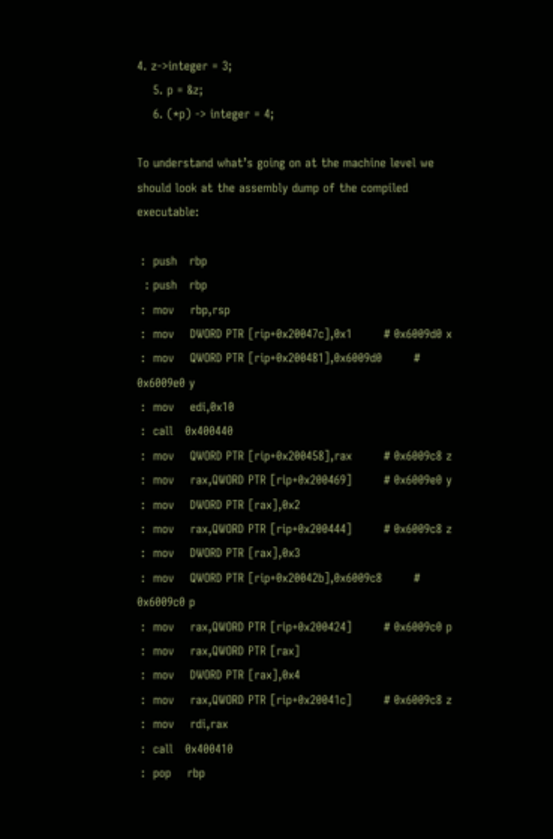4. z->integer = 3;
    5. p = &z;
    6. (*p) -> integer = 4;

To understand what’s going on at the machine level we should look at the assembly dump of the compiled executable:

 :  push   rbp
  : push   rbp
 :  mov    rbp,rsp
 :  mov    DWORD PTR [rip+0x20047c],0x1        # 0x6009d0 x
 :  mov    QWORD PTR [rip+0x200481],0x6009d0        # 0x6009e0 y
 :  mov    edi,0x10
 :  call   0x400440
 :  mov    QWORD PTR [rip+0x200458],rax        # 0x6009c8 z
 :  mov    rax,QWORD PTR [rip+0x200469]        # 0x6009e0 y
 :  mov    DWORD PTR [rax],0x2
 :  mov    rax,QWORD PTR [rip+0x200444]        # 0x6009c8 z
 :  mov    DWORD PTR [rax],0x3
 :  mov    QWORD PTR [rip+0x20042b],0x6009c8        # 0x6009c0 p
 :  mov    rax,QWORD PTR [rip+0x200424]        # 0x6009c0 p
 :  mov    rax,QWORD PTR [rax]
 :  mov    DWORD PTR [rax],0x4
 :  mov    rax,QWORD PTR [rip+0x20041c]        # 0x6009c8 z
 :  mov    rdi,rax
 :  call   0x400410
 :  pop    rbp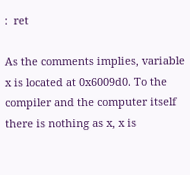:  ret

As the comments implies, variable x is located at 0x6009d0. To the compiler and the computer itself there is nothing as x, x is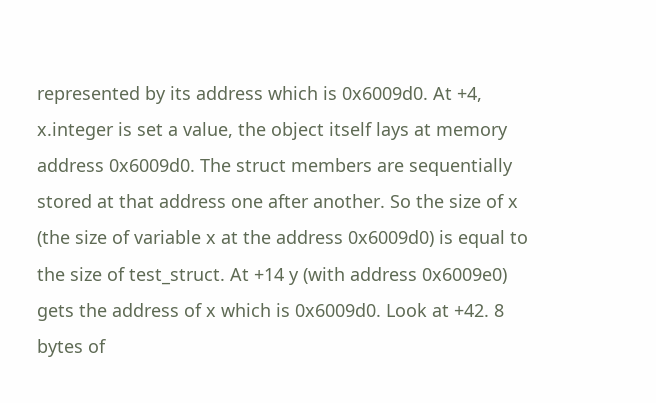represented by its address which is 0x6009d0. At +4, x.integer is set a value, the object itself lays at memory address 0x6009d0. The struct members are sequentially stored at that address one after another. So the size of x (the size of variable x at the address 0x6009d0) is equal to the size of test_struct. At +14 y (with address 0x6009e0) gets the address of x which is 0x6009d0. Look at +42. 8 bytes of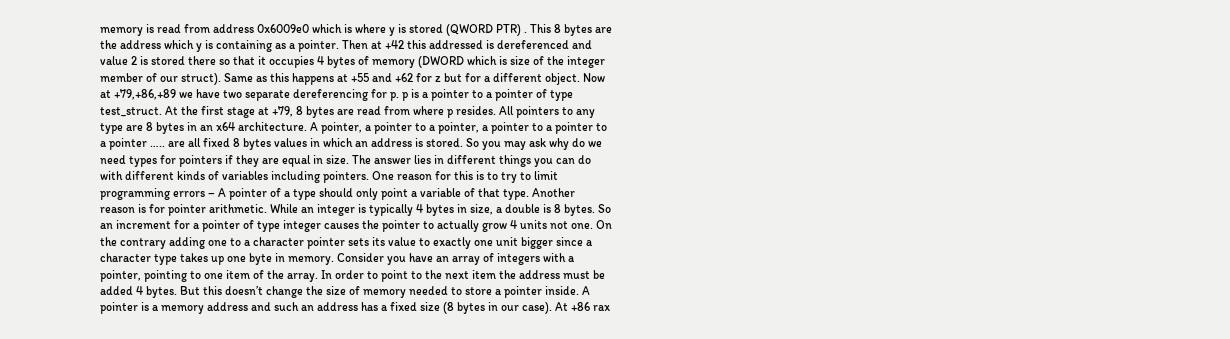memory is read from address 0x6009e0 which is where y is stored (QWORD PTR) . This 8 bytes are the address which y is containing as a pointer. Then at +42 this addressed is dereferenced and value 2 is stored there so that it occupies 4 bytes of memory (DWORD which is size of the integer member of our struct). Same as this happens at +55 and +62 for z but for a different object. Now at +79,+86,+89 we have two separate dereferencing for p. p is a pointer to a pointer of type test_struct. At the first stage at +79, 8 bytes are read from where p resides. All pointers to any type are 8 bytes in an x64 architecture. A pointer, a pointer to a pointer, a pointer to a pointer to a pointer ….. are all fixed 8 bytes values in which an address is stored. So you may ask why do we need types for pointers if they are equal in size. The answer lies in different things you can do with different kinds of variables including pointers. One reason for this is to try to limit programming errors – A pointer of a type should only point a variable of that type. Another reason is for pointer arithmetic. While an integer is typically 4 bytes in size, a double is 8 bytes. So an increment for a pointer of type integer causes the pointer to actually grow 4 units not one. On the contrary adding one to a character pointer sets its value to exactly one unit bigger since a character type takes up one byte in memory. Consider you have an array of integers with a pointer, pointing to one item of the array. In order to point to the next item the address must be added 4 bytes. But this doesn’t change the size of memory needed to store a pointer inside. A pointer is a memory address and such an address has a fixed size (8 bytes in our case). At +86 rax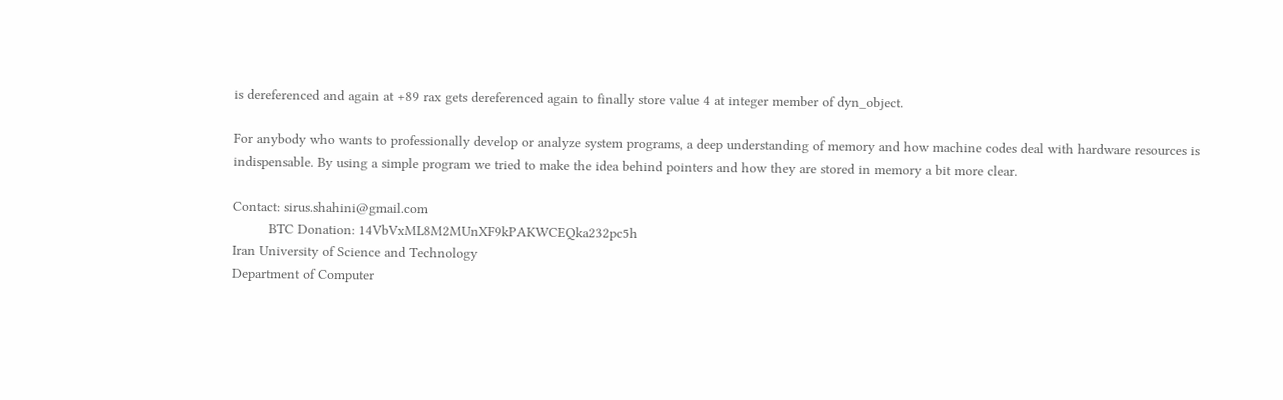is dereferenced and again at +89 rax gets dereferenced again to finally store value 4 at integer member of dyn_object.

For anybody who wants to professionally develop or analyze system programs, a deep understanding of memory and how machine codes deal with hardware resources is indispensable. By using a simple program we tried to make the idea behind pointers and how they are stored in memory a bit more clear.

Contact: sirus.shahini@gmail.com
         BTC Donation: 14VbVxML8M2MUnXF9kPAKWCEQka232pc5h
Iran University of Science and Technology
Department of Computer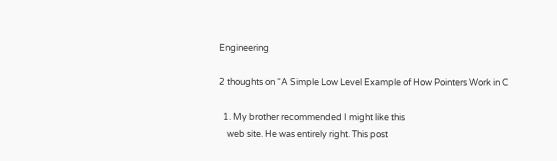Engineering

2 thoughts on “A Simple Low Level Example of How Pointers Work in C

  1. My brother recommended I might like this
    web site. He was entirely right. This post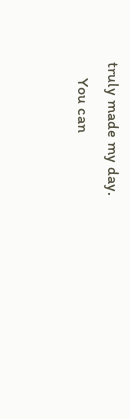truly made my day.
    You can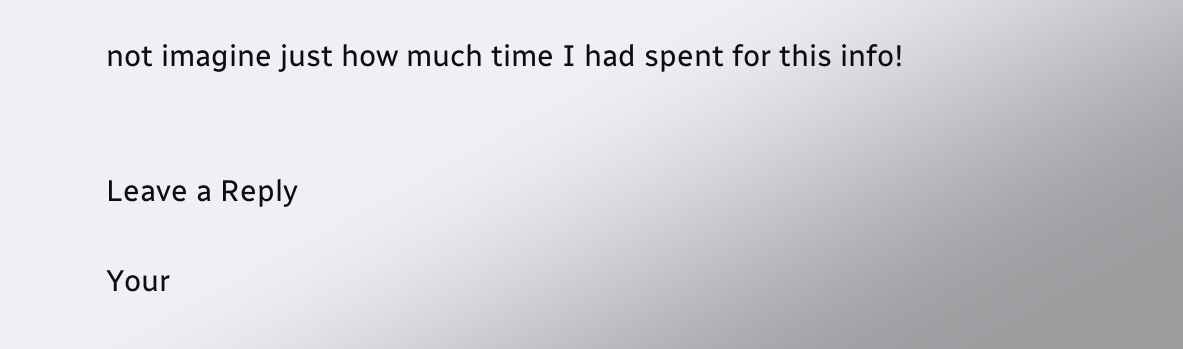not imagine just how much time I had spent for this info!


Leave a Reply

Your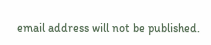email address will not be published.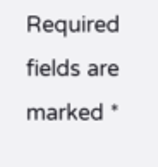Required fields are marked *